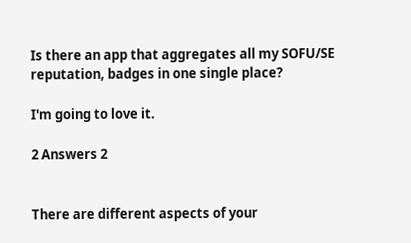Is there an app that aggregates all my SOFU/SE reputation, badges in one single place?

I'm going to love it.

2 Answers 2


There are different aspects of your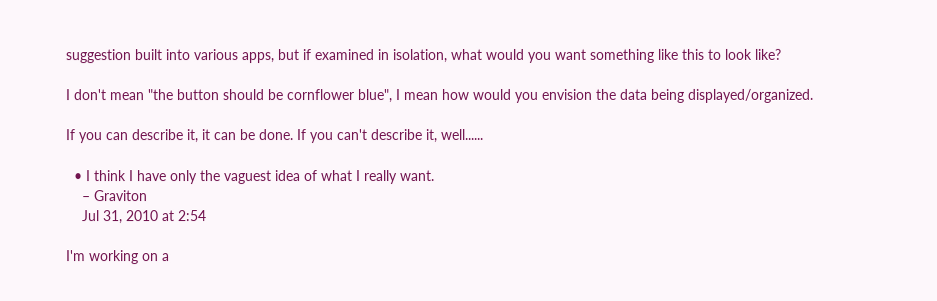suggestion built into various apps, but if examined in isolation, what would you want something like this to look like?

I don't mean "the button should be cornflower blue", I mean how would you envision the data being displayed/organized.

If you can describe it, it can be done. If you can't describe it, well......

  • I think I have only the vaguest idea of what I really want.
    – Graviton
    Jul 31, 2010 at 2:54

I'm working on a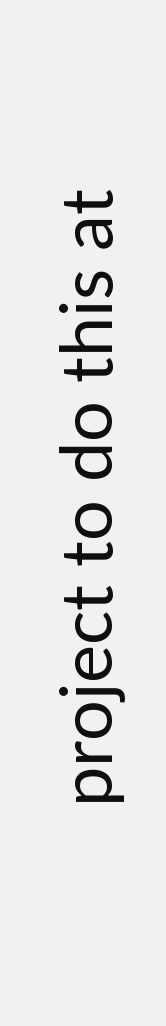project to do this at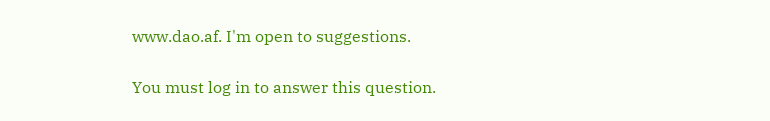www.dao.af. I'm open to suggestions.

You must log in to answer this question.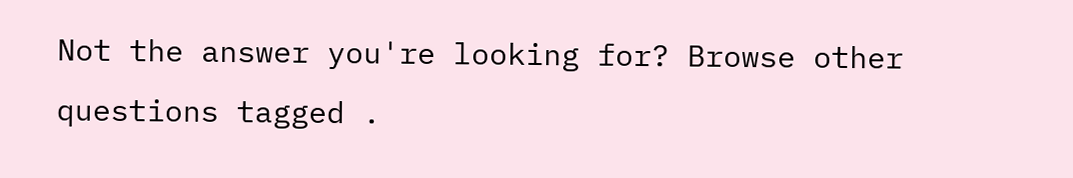Not the answer you're looking for? Browse other questions tagged .